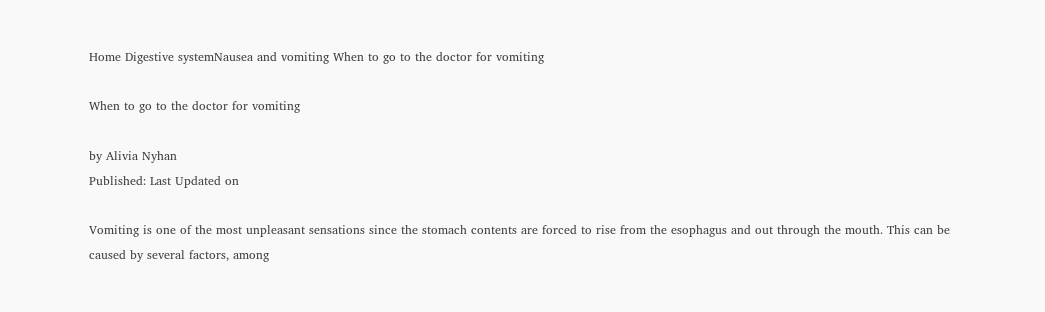Home Digestive systemNausea and vomiting When to go to the doctor for vomiting

When to go to the doctor for vomiting

by Alivia Nyhan
Published: Last Updated on

Vomiting is one of the most unpleasant sensations since the stomach contents are forced to rise from the esophagus and out through the mouth. This can be caused by several factors, among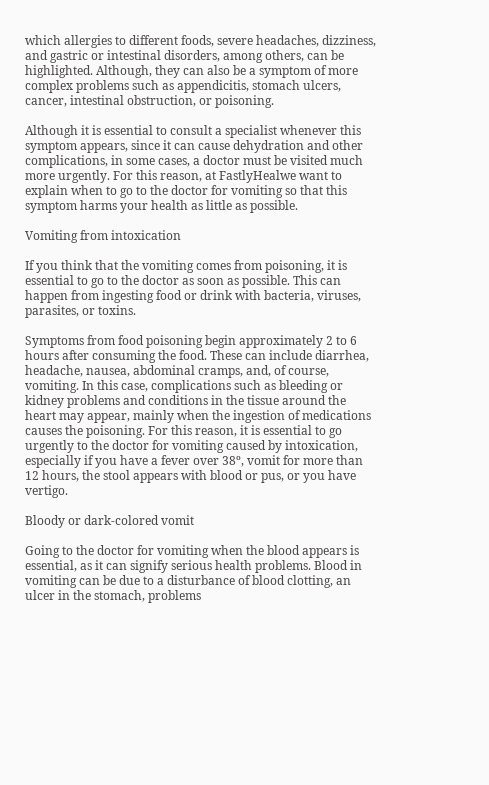which allergies to different foods, severe headaches, dizziness, and gastric or intestinal disorders, among others, can be highlighted. Although, they can also be a symptom of more complex problems such as appendicitis, stomach ulcers, cancer, intestinal obstruction, or poisoning.

Although it is essential to consult a specialist whenever this symptom appears, since it can cause dehydration and other complications, in some cases, a doctor must be visited much more urgently. For this reason, at FastlyHealwe want to explain when to go to the doctor for vomiting so that this symptom harms your health as little as possible.

Vomiting from intoxication

If you think that the vomiting comes from poisoning, it is essential to go to the doctor as soon as possible. This can happen from ingesting food or drink with bacteria, viruses, parasites, or toxins.

Symptoms from food poisoning begin approximately 2 to 6 hours after consuming the food. These can include diarrhea, headache, nausea, abdominal cramps, and, of course, vomiting. In this case, complications such as bleeding or kidney problems and conditions in the tissue around the heart may appear, mainly when the ingestion of medications causes the poisoning. For this reason, it is essential to go urgently to the doctor for vomiting caused by intoxication, especially if you have a fever over 38º, vomit for more than 12 hours, the stool appears with blood or pus, or you have vertigo.

Bloody or dark-colored vomit

Going to the doctor for vomiting when the blood appears is essential, as it can signify serious health problems. Blood in vomiting can be due to a disturbance of blood clotting, an ulcer in the stomach, problems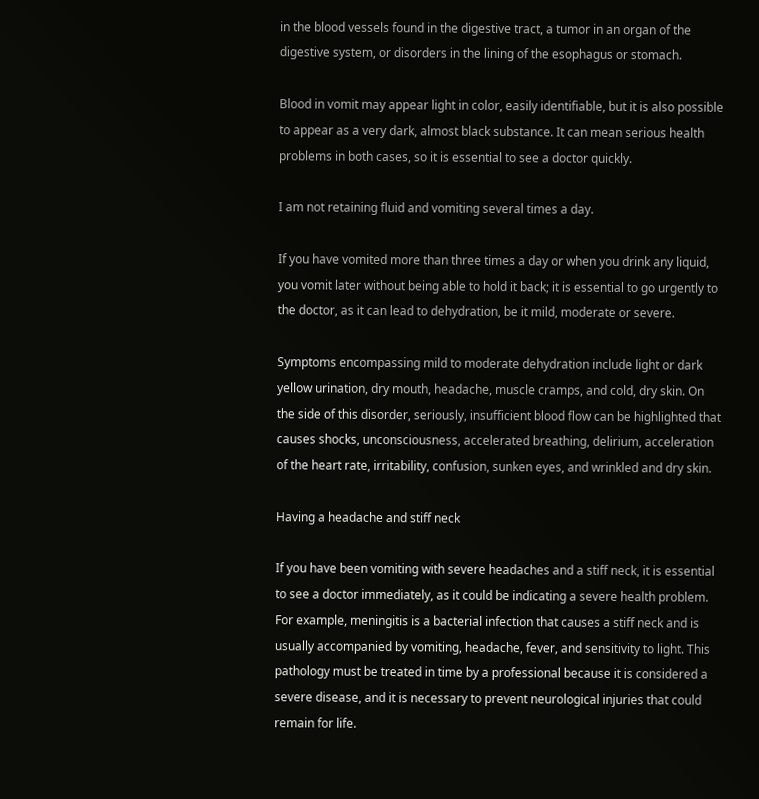in the blood vessels found in the digestive tract, a tumor in an organ of the digestive system, or disorders in the lining of the esophagus or stomach.

Blood in vomit may appear light in color, easily identifiable, but it is also possible to appear as a very dark, almost black substance. It can mean serious health problems in both cases, so it is essential to see a doctor quickly.

I am not retaining fluid and vomiting several times a day.

If you have vomited more than three times a day or when you drink any liquid, you vomit later without being able to hold it back; it is essential to go urgently to the doctor, as it can lead to dehydration, be it mild, moderate or severe.

Symptoms encompassing mild to moderate dehydration include light or dark yellow urination, dry mouth, headache, muscle cramps, and cold, dry skin. On the side of this disorder, seriously, insufficient blood flow can be highlighted that causes shocks, unconsciousness, accelerated breathing, delirium, acceleration of the heart rate, irritability, confusion, sunken eyes, and wrinkled and dry skin.

Having a headache and stiff neck

If you have been vomiting with severe headaches and a stiff neck, it is essential to see a doctor immediately, as it could be indicating a severe health problem. For example, meningitis is a bacterial infection that causes a stiff neck and is usually accompanied by vomiting, headache, fever, and sensitivity to light. This pathology must be treated in time by a professional because it is considered a severe disease, and it is necessary to prevent neurological injuries that could remain for life.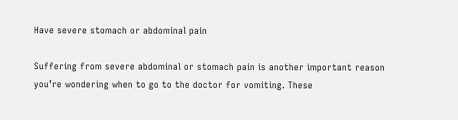Have severe stomach or abdominal pain

Suffering from severe abdominal or stomach pain is another important reason you’re wondering when to go to the doctor for vomiting. These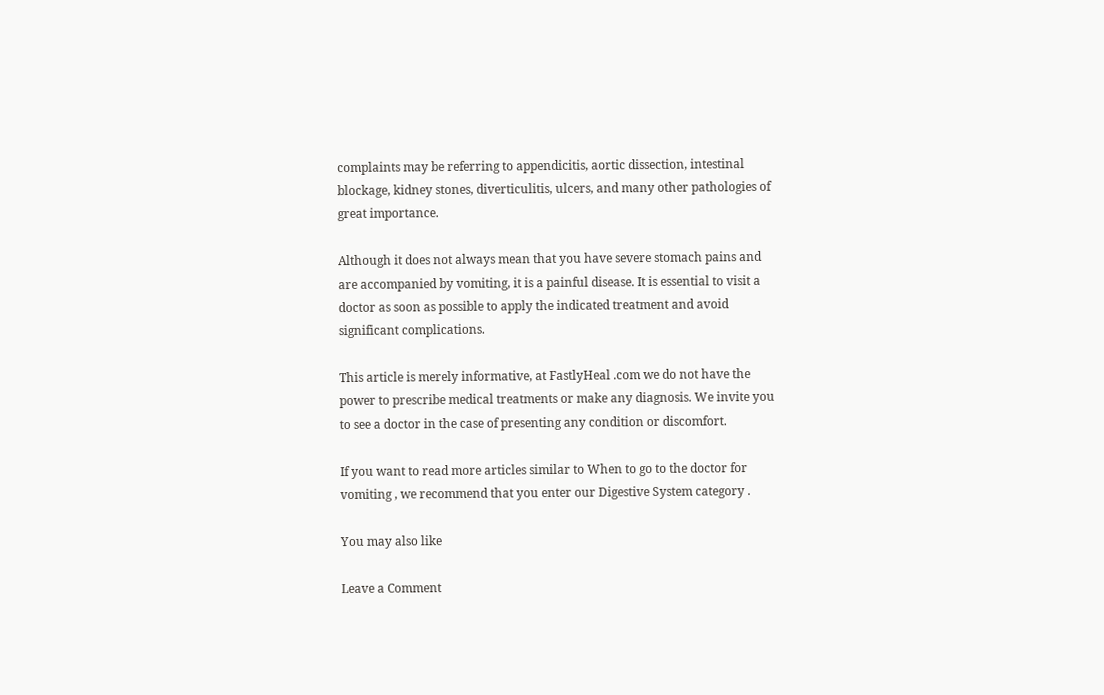complaints may be referring to appendicitis, aortic dissection, intestinal blockage, kidney stones, diverticulitis, ulcers, and many other pathologies of great importance.

Although it does not always mean that you have severe stomach pains and are accompanied by vomiting, it is a painful disease. It is essential to visit a doctor as soon as possible to apply the indicated treatment and avoid significant complications.

This article is merely informative, at FastlyHeal .com we do not have the power to prescribe medical treatments or make any diagnosis. We invite you to see a doctor in the case of presenting any condition or discomfort.

If you want to read more articles similar to When to go to the doctor for vomiting , we recommend that you enter our Digestive System category .

You may also like

Leave a Comment